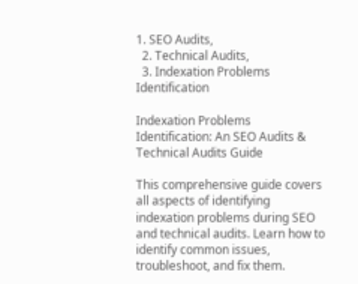1. SEO Audits,
  2. Technical Audits,
  3. Indexation Problems Identification

Indexation Problems Identification: An SEO Audits & Technical Audits Guide

This comprehensive guide covers all aspects of identifying indexation problems during SEO and technical audits. Learn how to identify common issues, troubleshoot, and fix them.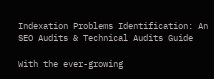Indexation Problems Identification: An SEO Audits & Technical Audits Guide

With the ever-growing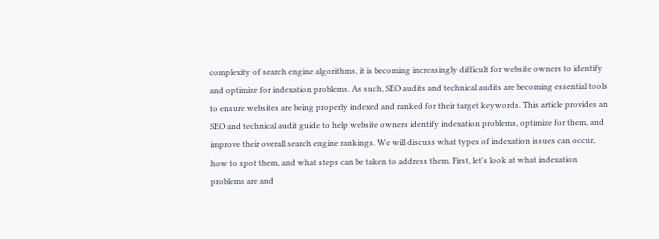complexity of search engine algorithms, it is becoming increasingly difficult for website owners to identify and optimize for indexation problems. As such, SEO audits and technical audits are becoming essential tools to ensure websites are being properly indexed and ranked for their target keywords. This article provides an SEO and technical audit guide to help website owners identify indexation problems, optimize for them, and improve their overall search engine rankings. We will discuss what types of indexation issues can occur, how to spot them, and what steps can be taken to address them. First, let's look at what indexation problems are and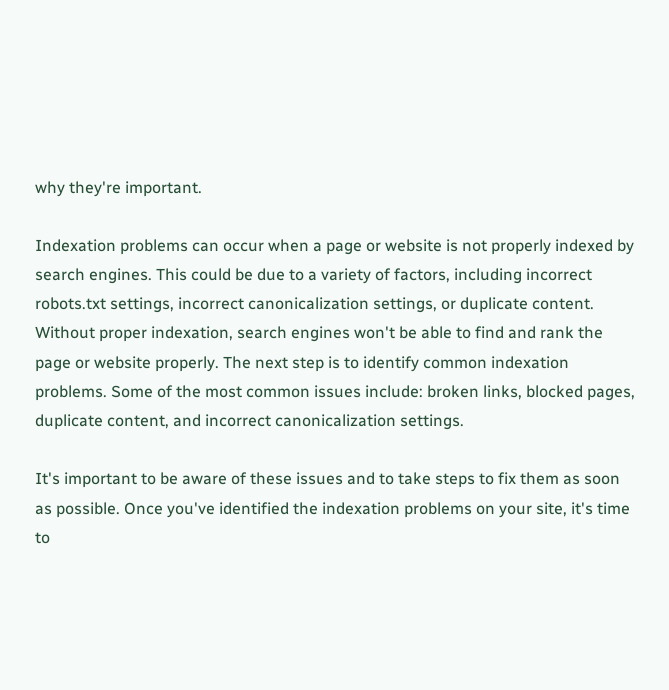why they're important.

Indexation problems can occur when a page or website is not properly indexed by search engines. This could be due to a variety of factors, including incorrect robots.txt settings, incorrect canonicalization settings, or duplicate content. Without proper indexation, search engines won't be able to find and rank the page or website properly. The next step is to identify common indexation problems. Some of the most common issues include: broken links, blocked pages, duplicate content, and incorrect canonicalization settings.

It's important to be aware of these issues and to take steps to fix them as soon as possible. Once you've identified the indexation problems on your site, it's time to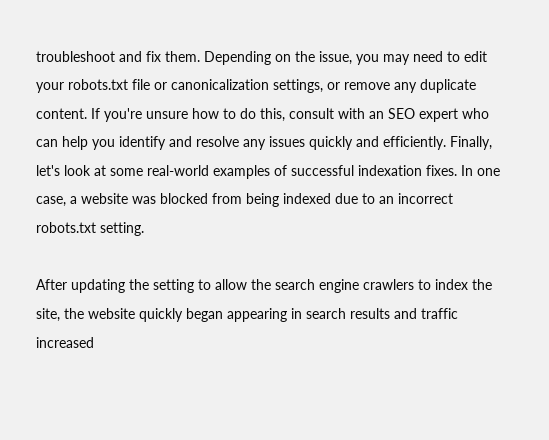troubleshoot and fix them. Depending on the issue, you may need to edit your robots.txt file or canonicalization settings, or remove any duplicate content. If you're unsure how to do this, consult with an SEO expert who can help you identify and resolve any issues quickly and efficiently. Finally, let's look at some real-world examples of successful indexation fixes. In one case, a website was blocked from being indexed due to an incorrect robots.txt setting.

After updating the setting to allow the search engine crawlers to index the site, the website quickly began appearing in search results and traffic increased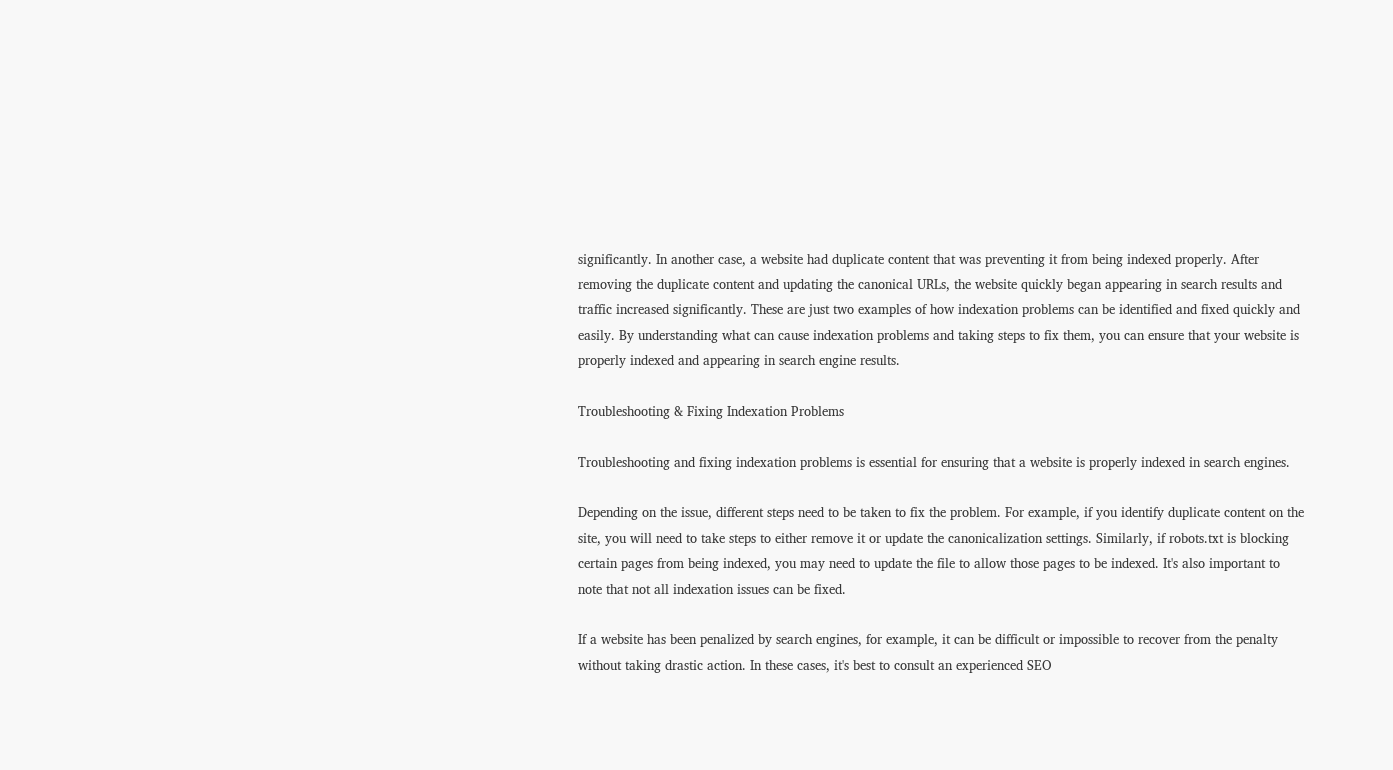significantly. In another case, a website had duplicate content that was preventing it from being indexed properly. After removing the duplicate content and updating the canonical URLs, the website quickly began appearing in search results and traffic increased significantly. These are just two examples of how indexation problems can be identified and fixed quickly and easily. By understanding what can cause indexation problems and taking steps to fix them, you can ensure that your website is properly indexed and appearing in search engine results.

Troubleshooting & Fixing Indexation Problems

Troubleshooting and fixing indexation problems is essential for ensuring that a website is properly indexed in search engines.

Depending on the issue, different steps need to be taken to fix the problem. For example, if you identify duplicate content on the site, you will need to take steps to either remove it or update the canonicalization settings. Similarly, if robots.txt is blocking certain pages from being indexed, you may need to update the file to allow those pages to be indexed. It's also important to note that not all indexation issues can be fixed.

If a website has been penalized by search engines, for example, it can be difficult or impossible to recover from the penalty without taking drastic action. In these cases, it's best to consult an experienced SEO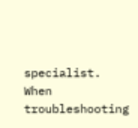specialist. When troubleshooting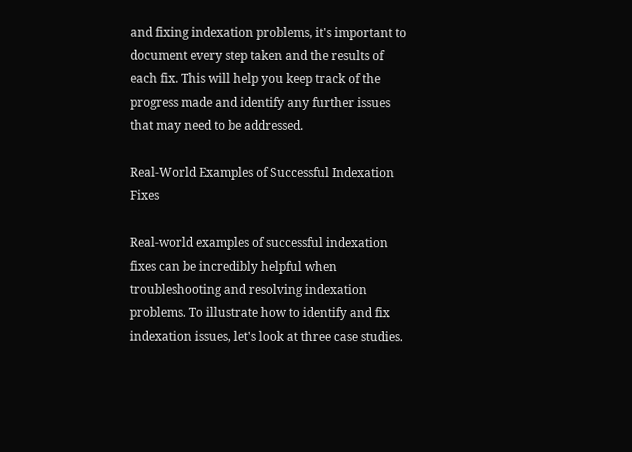and fixing indexation problems, it's important to document every step taken and the results of each fix. This will help you keep track of the progress made and identify any further issues that may need to be addressed.

Real-World Examples of Successful Indexation Fixes

Real-world examples of successful indexation fixes can be incredibly helpful when troubleshooting and resolving indexation problems. To illustrate how to identify and fix indexation issues, let's look at three case studies.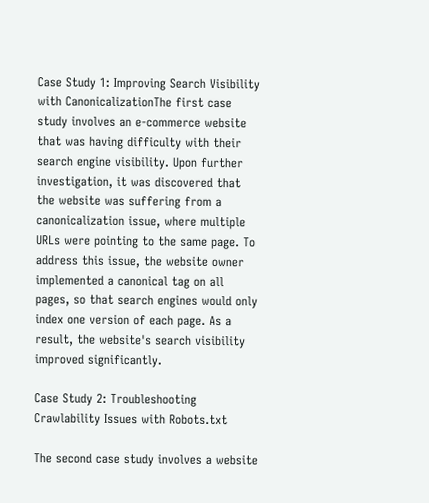Case Study 1: Improving Search Visibility with CanonicalizationThe first case study involves an e-commerce website that was having difficulty with their search engine visibility. Upon further investigation, it was discovered that the website was suffering from a canonicalization issue, where multiple URLs were pointing to the same page. To address this issue, the website owner implemented a canonical tag on all pages, so that search engines would only index one version of each page. As a result, the website's search visibility improved significantly.

Case Study 2: Troubleshooting Crawlability Issues with Robots.txt

The second case study involves a website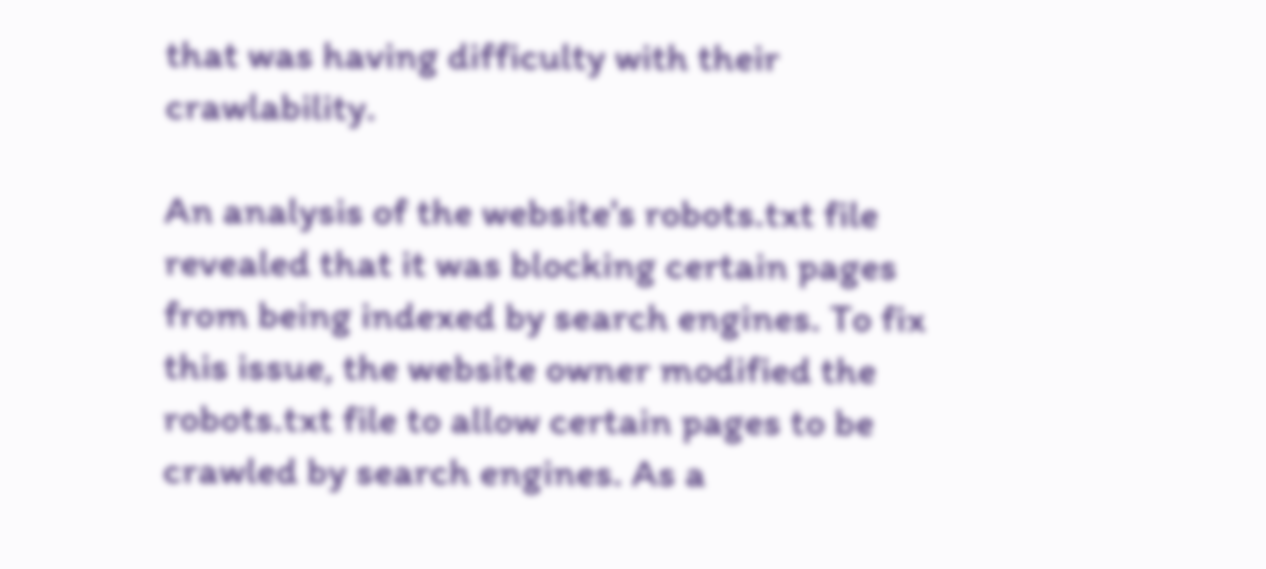that was having difficulty with their crawlability.

An analysis of the website's robots.txt file revealed that it was blocking certain pages from being indexed by search engines. To fix this issue, the website owner modified the robots.txt file to allow certain pages to be crawled by search engines. As a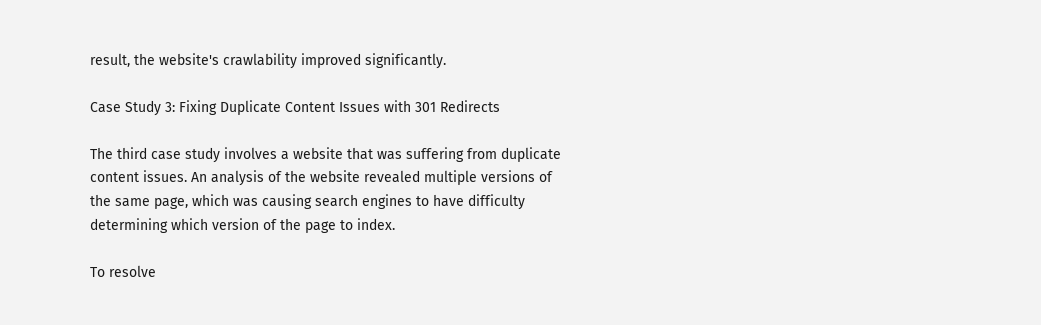result, the website's crawlability improved significantly.

Case Study 3: Fixing Duplicate Content Issues with 301 Redirects

The third case study involves a website that was suffering from duplicate content issues. An analysis of the website revealed multiple versions of the same page, which was causing search engines to have difficulty determining which version of the page to index.

To resolve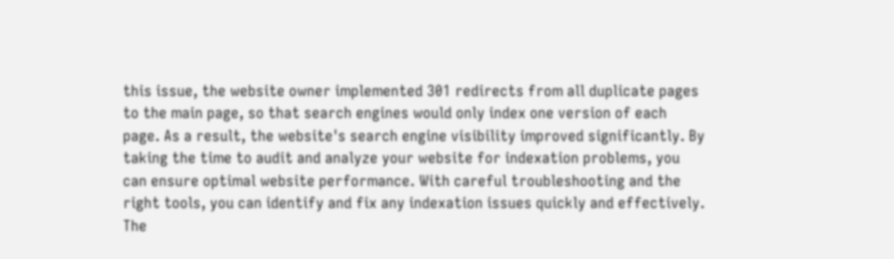this issue, the website owner implemented 301 redirects from all duplicate pages to the main page, so that search engines would only index one version of each page. As a result, the website's search engine visibility improved significantly. By taking the time to audit and analyze your website for indexation problems, you can ensure optimal website performance. With careful troubleshooting and the right tools, you can identify and fix any indexation issues quickly and effectively. The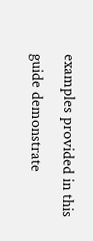examples provided in this guide demonstrate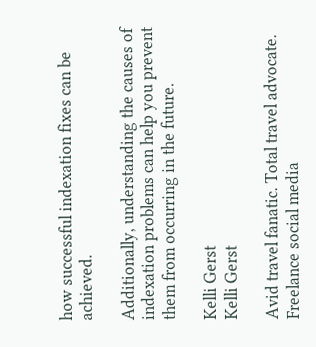how successful indexation fixes can be achieved.

Additionally, understanding the causes of indexation problems can help you prevent them from occurring in the future.

Kelli Gerst
Kelli Gerst

Avid travel fanatic. Total travel advocate. Freelance social media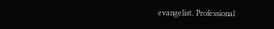evangelist. Professional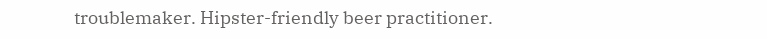troublemaker. Hipster-friendly beer practitioner.